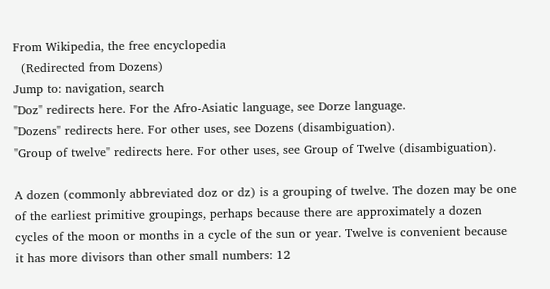From Wikipedia, the free encyclopedia
  (Redirected from Dozens)
Jump to: navigation, search
"Doz" redirects here. For the Afro-Asiatic language, see Dorze language.
"Dozens" redirects here. For other uses, see Dozens (disambiguation).
"Group of twelve" redirects here. For other uses, see Group of Twelve (disambiguation).

A dozen (commonly abbreviated doz or dz) is a grouping of twelve. The dozen may be one of the earliest primitive groupings, perhaps because there are approximately a dozen cycles of the moon or months in a cycle of the sun or year. Twelve is convenient because it has more divisors than other small numbers: 12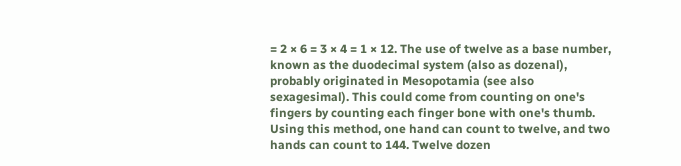= 2 × 6 = 3 × 4 = 1 × 12. The use of twelve as a base number, known as the duodecimal system (also as dozenal), probably originated in Mesopotamia (see also sexagesimal). This could come from counting on one's fingers by counting each finger bone with one's thumb. Using this method, one hand can count to twelve, and two hands can count to 144. Twelve dozen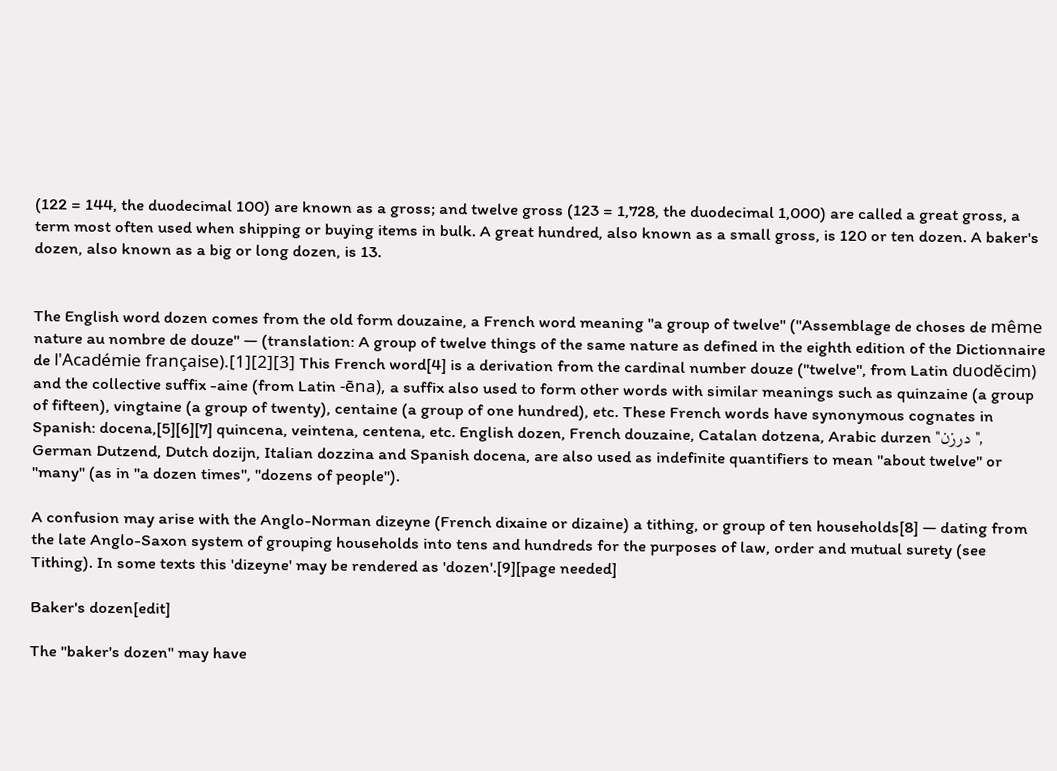(122 = 144, the duodecimal 100) are known as a gross; and twelve gross (123 = 1,728, the duodecimal 1,000) are called a great gross, a term most often used when shipping or buying items in bulk. A great hundred, also known as a small gross, is 120 or ten dozen. A baker's dozen, also known as a big or long dozen, is 13.


The English word dozen comes from the old form douzaine, a French word meaning "a group of twelve" ("Assemblage de choses de même nature au nombre de douze" — (translation: A group of twelve things of the same nature as defined in the eighth edition of the Dictionnaire de l'Académie française).[1][2][3] This French word[4] is a derivation from the cardinal number douze ("twelve", from Latin duodĕcim) and the collective suffix -aine (from Latin -ēna), a suffix also used to form other words with similar meanings such as quinzaine (a group of fifteen), vingtaine (a group of twenty), centaine (a group of one hundred), etc. These French words have synonymous cognates in Spanish: docena,[5][6][7] quincena, veintena, centena, etc. English dozen, French douzaine, Catalan dotzena, Arabic durzen "درزن", German Dutzend, Dutch dozijn, Italian dozzina and Spanish docena, are also used as indefinite quantifiers to mean "about twelve" or "many" (as in "a dozen times", "dozens of people").

A confusion may arise with the Anglo-Norman dizeyne (French dixaine or dizaine) a tithing, or group of ten households[8] — dating from the late Anglo-Saxon system of grouping households into tens and hundreds for the purposes of law, order and mutual surety (see Tithing). In some texts this 'dizeyne' may be rendered as 'dozen'.[9][page needed]

Baker's dozen[edit]

The "baker's dozen" may have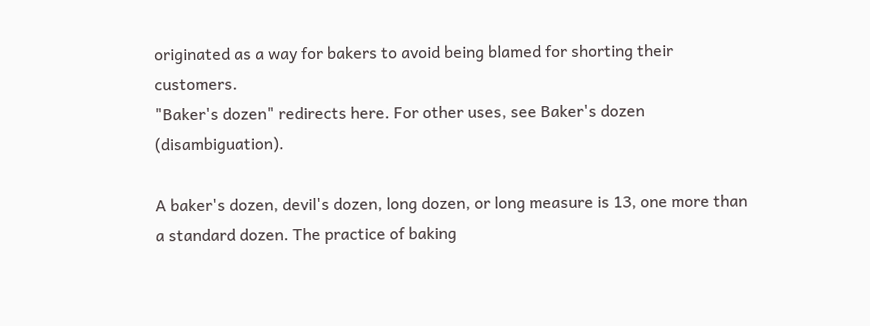originated as a way for bakers to avoid being blamed for shorting their customers.
"Baker's dozen" redirects here. For other uses, see Baker's dozen (disambiguation).

A baker's dozen, devil's dozen, long dozen, or long measure is 13, one more than a standard dozen. The practice of baking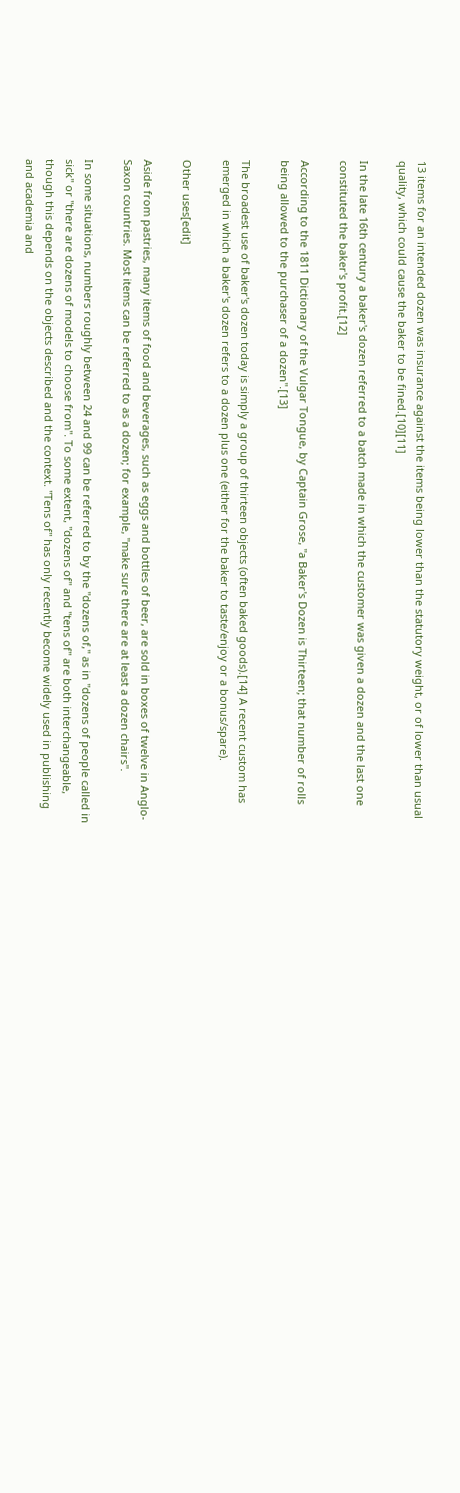13 items for an intended dozen was insurance against the items being lower than the statutory weight, or of lower than usual quality, which could cause the baker to be fined.[10][11]

In the late 16th century a baker's dozen referred to a batch made in which the customer was given a dozen and the last one constituted the baker's profit.[12]

According to the 1811 Dictionary of the Vulgar Tongue, by Captain Grose, "a Baker's Dozen is Thirteen; that number of rolls being allowed to the purchaser of a dozen".[13]

The broadest use of baker's dozen today is simply a group of thirteen objects (often baked goods).[14] A recent custom has emerged in which a baker's dozen refers to a dozen plus one (either for the baker to taste/enjoy or a bonus/spare).

Other uses[edit]

Aside from pastries, many items of food and beverages, such as eggs and bottles of beer, are sold in boxes of twelve in Anglo-Saxon countries. Most items can be referred to as a dozen; for example, "make sure there are at least a dozen chairs".

In some situations, numbers roughly between 24 and 99 can be referred to by the "dozens of," as in "dozens of people called in sick" or "there are dozens of models to choose from". To some extent, "dozens of" and "tens of" are both interchangeable, though this depends on the objects described and the context. "Tens of" has only recently become widely used in publishing and academia and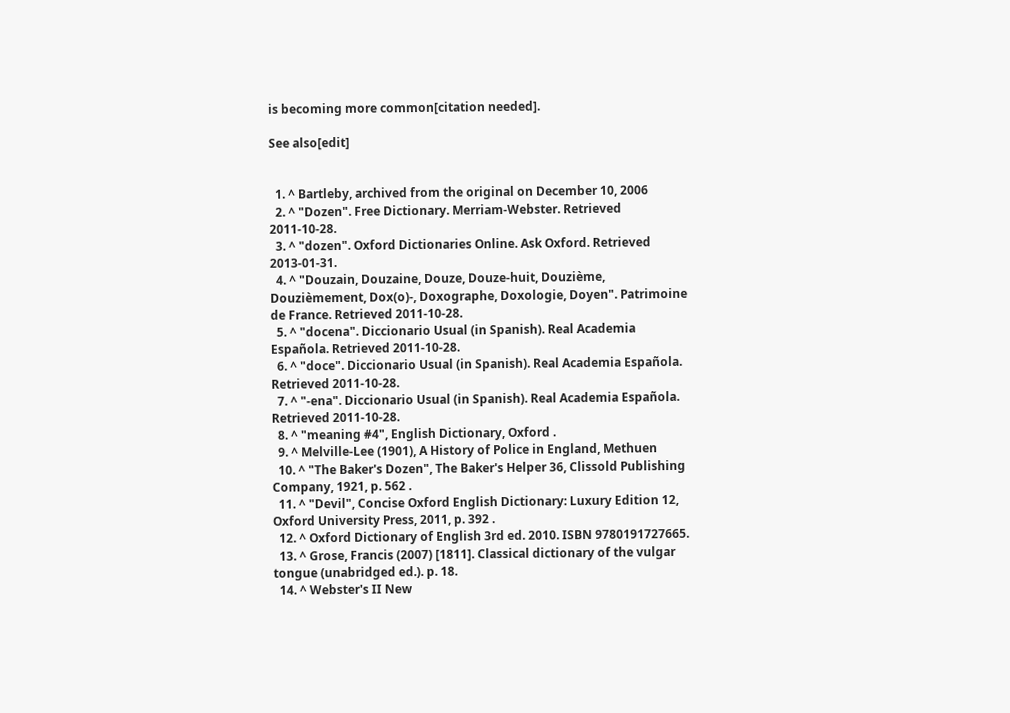is becoming more common[citation needed].

See also[edit]


  1. ^ Bartleby, archived from the original on December 10, 2006
  2. ^ "Dozen". Free Dictionary. Merriam-Webster. Retrieved 2011-10-28.
  3. ^ "dozen". Oxford Dictionaries Online. Ask Oxford. Retrieved 2013-01-31.
  4. ^ "Douzain, Douzaine, Douze, Douze-huit, Douzième, Douzièmement, Dox(o)-, Doxographe, Doxologie, Doyen". Patrimoine de France. Retrieved 2011-10-28.
  5. ^ "docena". Diccionario Usual (in Spanish). Real Academia Española. Retrieved 2011-10-28.
  6. ^ "doce". Diccionario Usual (in Spanish). Real Academia Española. Retrieved 2011-10-28.
  7. ^ "‐ena". Diccionario Usual (in Spanish). Real Academia Española. Retrieved 2011-10-28.
  8. ^ "meaning #4", English Dictionary, Oxford .
  9. ^ Melville-Lee (1901), A History of Police in England, Methuen
  10. ^ "The Baker's Dozen", The Baker's Helper 36, Clissold Publishing Company, 1921, p. 562 .
  11. ^ "Devil", Concise Oxford English Dictionary: Luxury Edition 12, Oxford University Press, 2011, p. 392 .
  12. ^ Oxford Dictionary of English 3rd ed. 2010. ISBN 9780191727665.
  13. ^ Grose, Francis (2007) [1811]. Classical dictionary of the vulgar tongue (unabridged ed.). p. 18.
  14. ^ Webster's II New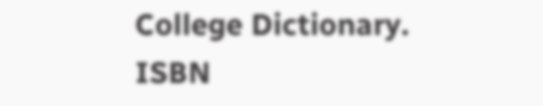College Dictionary. ISBN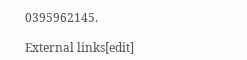0395962145.

External links[edit]